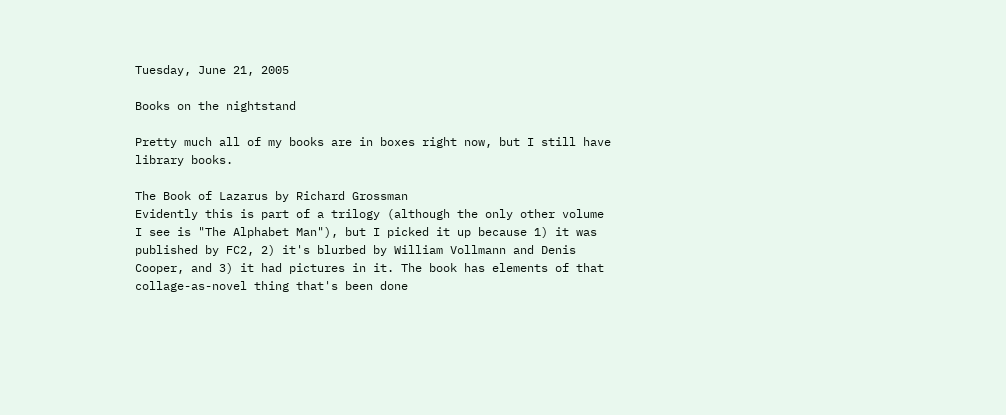Tuesday, June 21, 2005

Books on the nightstand

Pretty much all of my books are in boxes right now, but I still have library books.

The Book of Lazarus by Richard Grossman
Evidently this is part of a trilogy (although the only other volume I see is "The Alphabet Man"), but I picked it up because 1) it was published by FC2, 2) it's blurbed by William Vollmann and Denis Cooper, and 3) it had pictures in it. The book has elements of that collage-as-novel thing that's been done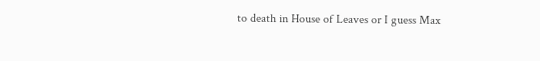to death in House of Leaves or I guess Max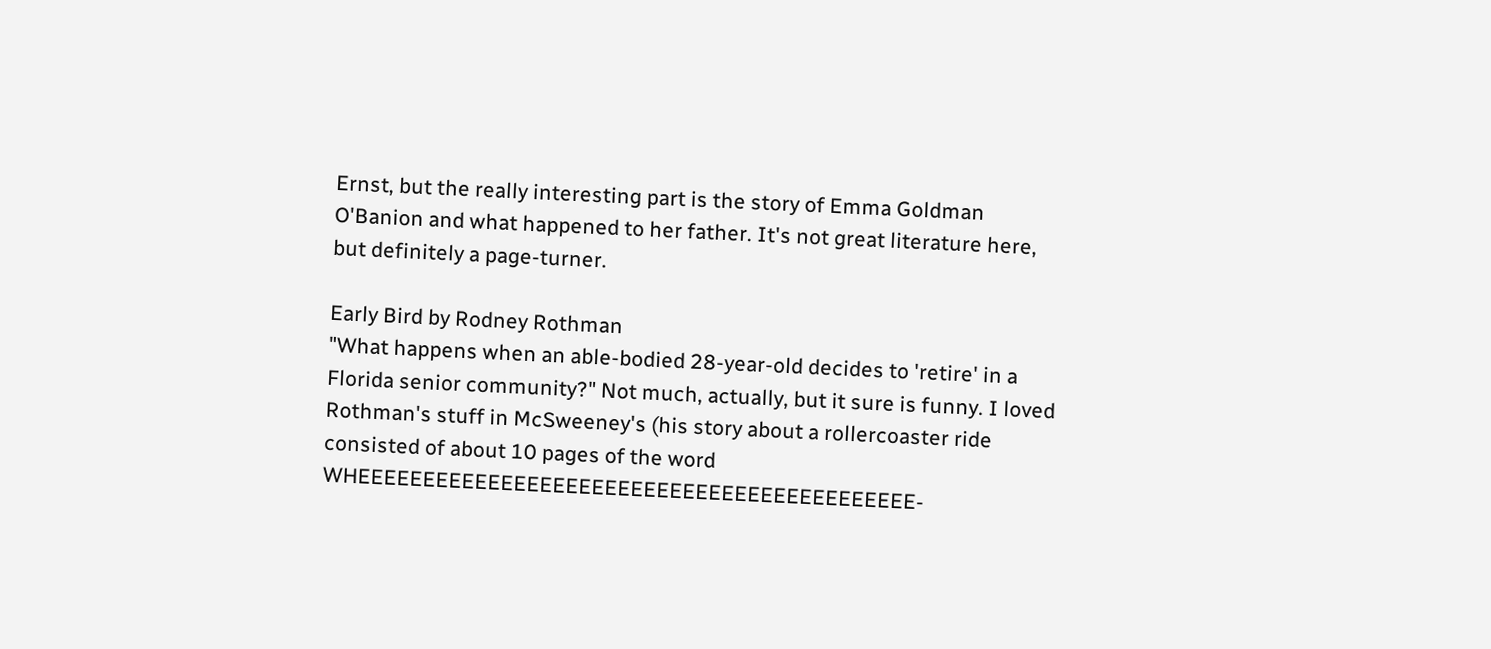Ernst, but the really interesting part is the story of Emma Goldman O'Banion and what happened to her father. It's not great literature here, but definitely a page-turner.

Early Bird by Rodney Rothman
"What happens when an able-bodied 28-year-old decides to 'retire' in a Florida senior community?" Not much, actually, but it sure is funny. I loved Rothman's stuff in McSweeney's (his story about a rollercoaster ride consisted of about 10 pages of the word WHEEEEEEEEEEEEEEEEEEEEEEEEEEEEEEEEEEEEEEEEEEE-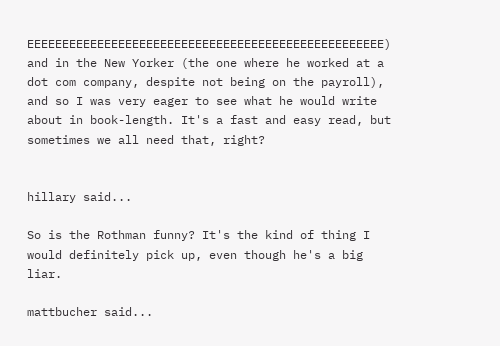EEEEEEEEEEEEEEEEEEEEEEEEEEEEEEEEEEEEEEEEEEEEEEEEEEE) and in the New Yorker (the one where he worked at a dot com company, despite not being on the payroll), and so I was very eager to see what he would write about in book-length. It's a fast and easy read, but sometimes we all need that, right?


hillary said...

So is the Rothman funny? It's the kind of thing I would definitely pick up, even though he's a big liar.

mattbucher said...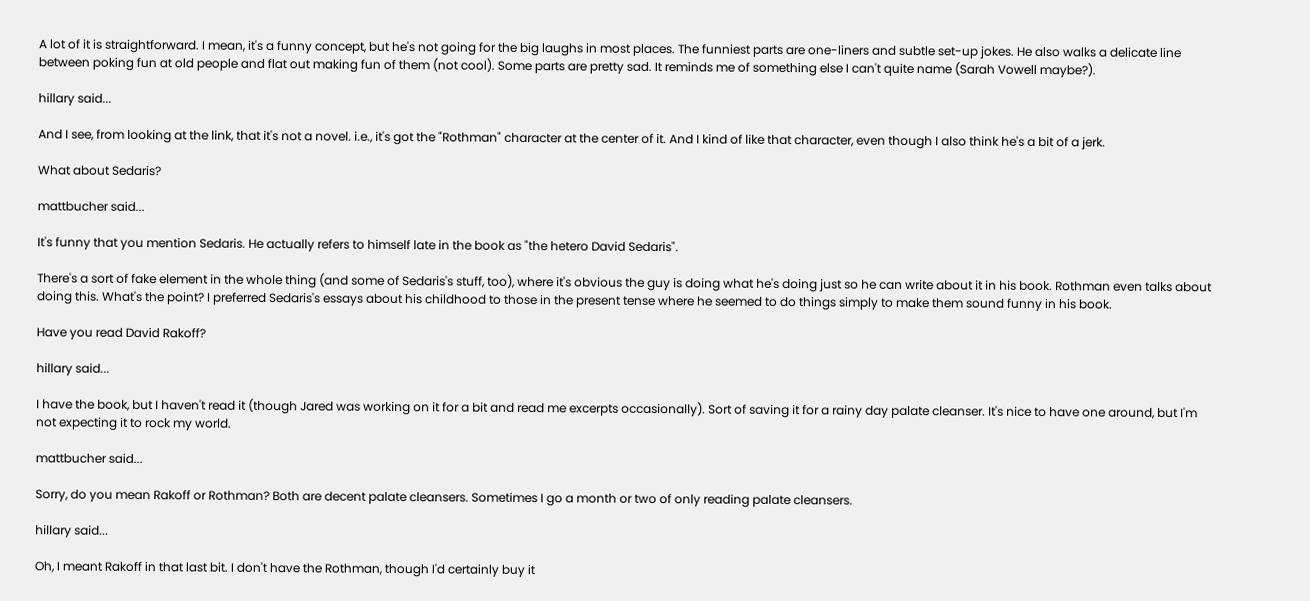A lot of it is straightforward. I mean, it's a funny concept, but he's not going for the big laughs in most places. The funniest parts are one-liners and subtle set-up jokes. He also walks a delicate line between poking fun at old people and flat out making fun of them (not cool). Some parts are pretty sad. It reminds me of something else I can't quite name (Sarah Vowell maybe?).

hillary said...

And I see, from looking at the link, that it's not a novel. i.e., it's got the "Rothman" character at the center of it. And I kind of like that character, even though I also think he's a bit of a jerk.

What about Sedaris?

mattbucher said...

It's funny that you mention Sedaris. He actually refers to himself late in the book as "the hetero David Sedaris".

There's a sort of fake element in the whole thing (and some of Sedaris's stuff, too), where it's obvious the guy is doing what he's doing just so he can write about it in his book. Rothman even talks about doing this. What's the point? I preferred Sedaris's essays about his childhood to those in the present tense where he seemed to do things simply to make them sound funny in his book.

Have you read David Rakoff?

hillary said...

I have the book, but I haven't read it (though Jared was working on it for a bit and read me excerpts occasionally). Sort of saving it for a rainy day palate cleanser. It's nice to have one around, but I'm not expecting it to rock my world.

mattbucher said...

Sorry, do you mean Rakoff or Rothman? Both are decent palate cleansers. Sometimes I go a month or two of only reading palate cleansers.

hillary said...

Oh, I meant Rakoff in that last bit. I don't have the Rothman, though I'd certainly buy it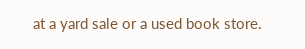at a yard sale or a used book store.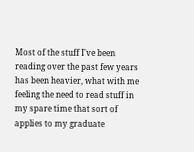Most of the stuff I've been reading over the past few years has been heavier, what with me feeling the need to read stuff in my spare time that sort of applies to my graduate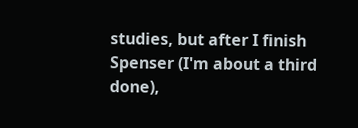studies, but after I finish Spenser (I'm about a third done),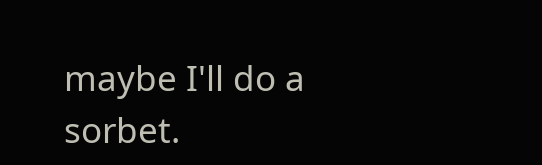maybe I'll do a sorbet.